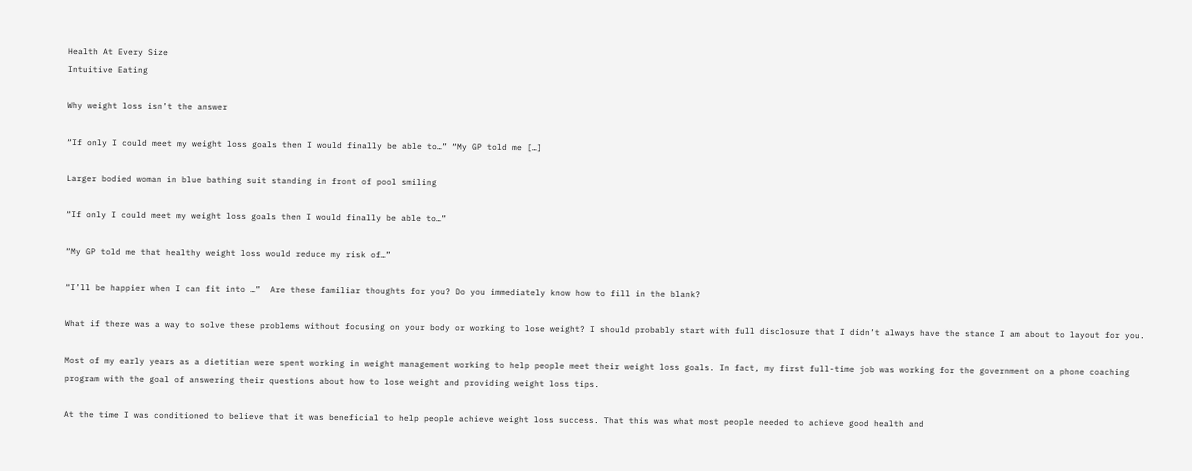Health At Every Size
Intuitive Eating

Why weight loss isn’t the answer

“If only I could meet my weight loss goals then I would finally be able to…” “My GP told me […]

Larger bodied woman in blue bathing suit standing in front of pool smiling

“If only I could meet my weight loss goals then I would finally be able to…”

“My GP told me that healthy weight loss would reduce my risk of…”

“I’ll be happier when I can fit into …”  Are these familiar thoughts for you? Do you immediately know how to fill in the blank?

What if there was a way to solve these problems without focusing on your body or working to lose weight? I should probably start with full disclosure that I didn’t always have the stance I am about to layout for you.

Most of my early years as a dietitian were spent working in weight management working to help people meet their weight loss goals. In fact, my first full-time job was working for the government on a phone coaching program with the goal of answering their questions about how to lose weight and providing weight loss tips.

At the time I was conditioned to believe that it was beneficial to help people achieve weight loss success. That this was what most people needed to achieve good health and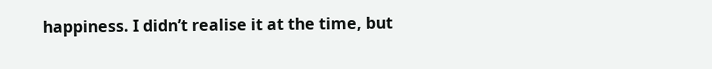happiness. I didn’t realise it at the time, but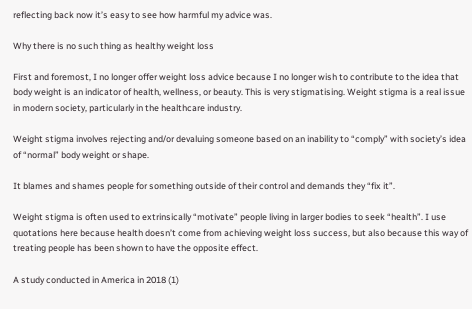reflecting back now it’s easy to see how harmful my advice was.

Why there is no such thing as healthy weight loss

First and foremost, I no longer offer weight loss advice because I no longer wish to contribute to the idea that body weight is an indicator of health, wellness, or beauty. This is very stigmatising. Weight stigma is a real issue in modern society, particularly in the healthcare industry.

Weight stigma involves rejecting and/or devaluing someone based on an inability to “comply” with society’s idea of “normal” body weight or shape.

It blames and shames people for something outside of their control and demands they “fix it”.

Weight stigma is often used to extrinsically “motivate” people living in larger bodies to seek “health”. I use quotations here because health doesn’t come from achieving weight loss success, but also because this way of treating people has been shown to have the opposite effect.

A study conducted in America in 2018 (1)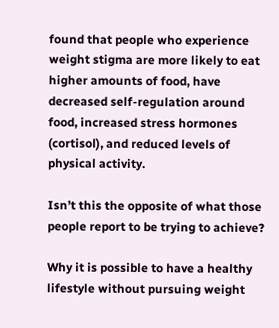found that people who experience weight stigma are more likely to eat higher amounts of food, have decreased self-regulation around food, increased stress hormones (cortisol), and reduced levels of physical activity.

Isn’t this the opposite of what those people report to be trying to achieve?

Why it is possible to have a healthy lifestyle without pursuing weight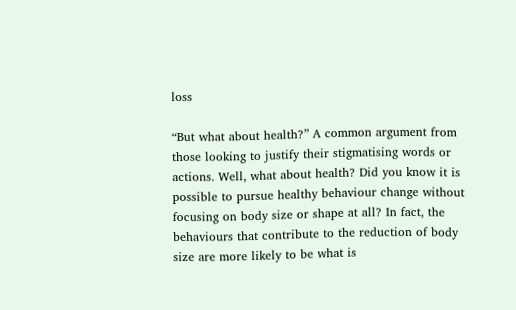loss

“But what about health?” A common argument from those looking to justify their stigmatising words or actions. Well, what about health? Did you know it is possible to pursue healthy behaviour change without focusing on body size or shape at all? In fact, the behaviours that contribute to the reduction of body size are more likely to be what is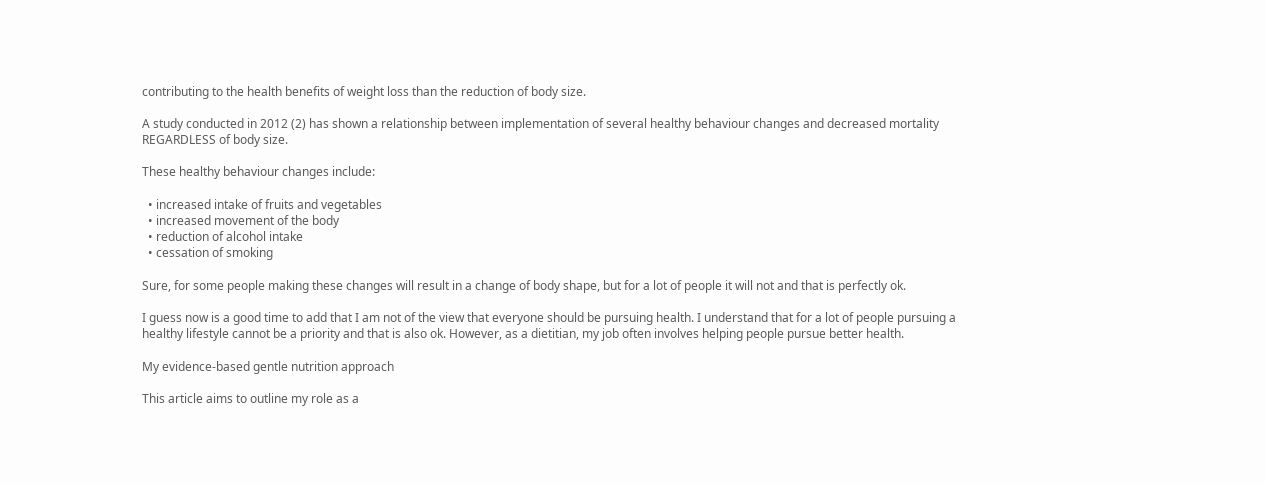contributing to the health benefits of weight loss than the reduction of body size.

A study conducted in 2012 (2) has shown a relationship between implementation of several healthy behaviour changes and decreased mortality REGARDLESS of body size.

These healthy behaviour changes include:

  • increased intake of fruits and vegetables
  • increased movement of the body
  • reduction of alcohol intake
  • cessation of smoking

Sure, for some people making these changes will result in a change of body shape, but for a lot of people it will not and that is perfectly ok.

I guess now is a good time to add that I am not of the view that everyone should be pursuing health. I understand that for a lot of people pursuing a healthy lifestyle cannot be a priority and that is also ok. However, as a dietitian, my job often involves helping people pursue better health.

My evidence-based gentle nutrition approach

This article aims to outline my role as a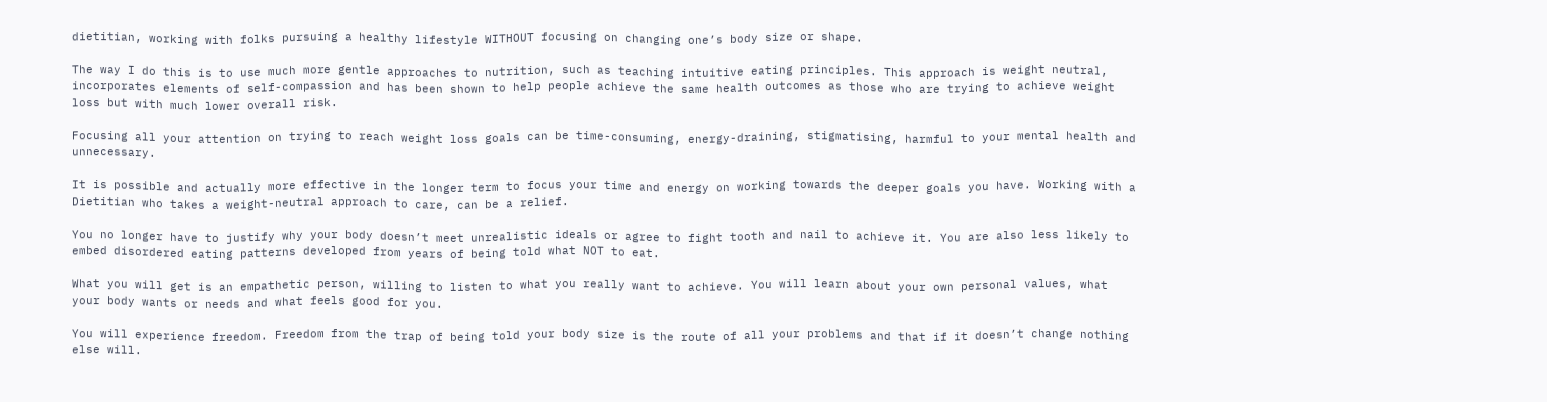dietitian, working with folks pursuing a healthy lifestyle WITHOUT focusing on changing one’s body size or shape.

The way I do this is to use much more gentle approaches to nutrition, such as teaching intuitive eating principles. This approach is weight neutral, incorporates elements of self-compassion and has been shown to help people achieve the same health outcomes as those who are trying to achieve weight loss but with much lower overall risk.

Focusing all your attention on trying to reach weight loss goals can be time-consuming, energy-draining, stigmatising, harmful to your mental health and unnecessary.

It is possible and actually more effective in the longer term to focus your time and energy on working towards the deeper goals you have. Working with a Dietitian who takes a weight-neutral approach to care, can be a relief.

You no longer have to justify why your body doesn’t meet unrealistic ideals or agree to fight tooth and nail to achieve it. You are also less likely to embed disordered eating patterns developed from years of being told what NOT to eat.

What you will get is an empathetic person, willing to listen to what you really want to achieve. You will learn about your own personal values, what your body wants or needs and what feels good for you.

You will experience freedom. Freedom from the trap of being told your body size is the route of all your problems and that if it doesn’t change nothing else will.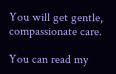You will get gentle, compassionate care.

You can read my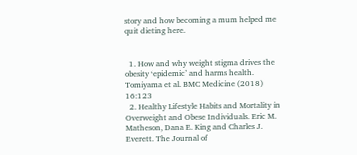story and how becoming a mum helped me quit dieting here.


  1. How and why weight stigma drives the obesity ‘epidemic’ and harms health. Tomiyama et al. BMC Medicine (2018) 16:123
  2. Healthy Lifestyle Habits and Mortality in Overweight and Obese Individuals. Eric M. Matheson, Dana E. King and Charles J. Everett. The Journal of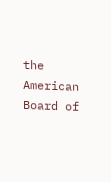the American Board of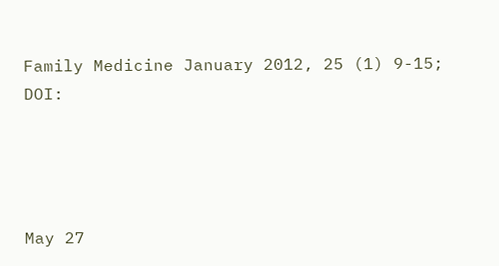Family Medicine January 2012, 25 (1) 9-15; DOI:




May 27